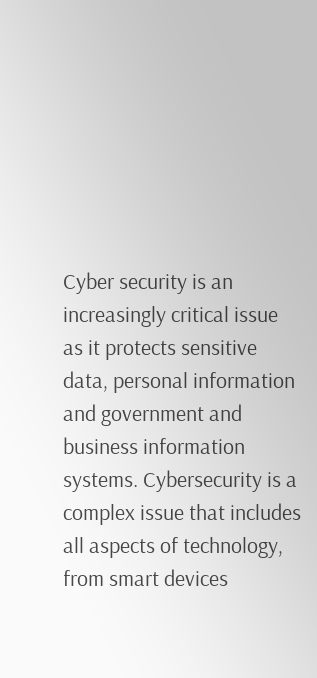Cyber security is an increasingly critical issue as it protects sensitive data, personal information and government and business information systems. Cybersecurity is a complex issue that includes all aspects of technology, from smart devices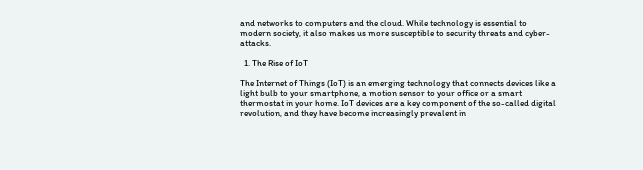and networks to computers and the cloud. While technology is essential to modern society, it also makes us more susceptible to security threats and cyber-attacks.

  1. The Rise of IoT

The Internet of Things (IoT) is an emerging technology that connects devices like a light bulb to your smartphone, a motion sensor to your office or a smart thermostat in your home. IoT devices are a key component of the so-called digital revolution, and they have become increasingly prevalent in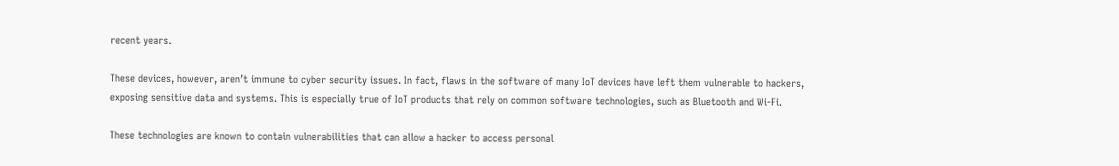recent years.

These devices, however, aren’t immune to cyber security issues. In fact, flaws in the software of many IoT devices have left them vulnerable to hackers, exposing sensitive data and systems. This is especially true of IoT products that rely on common software technologies, such as Bluetooth and Wi-Fi.

These technologies are known to contain vulnerabilities that can allow a hacker to access personal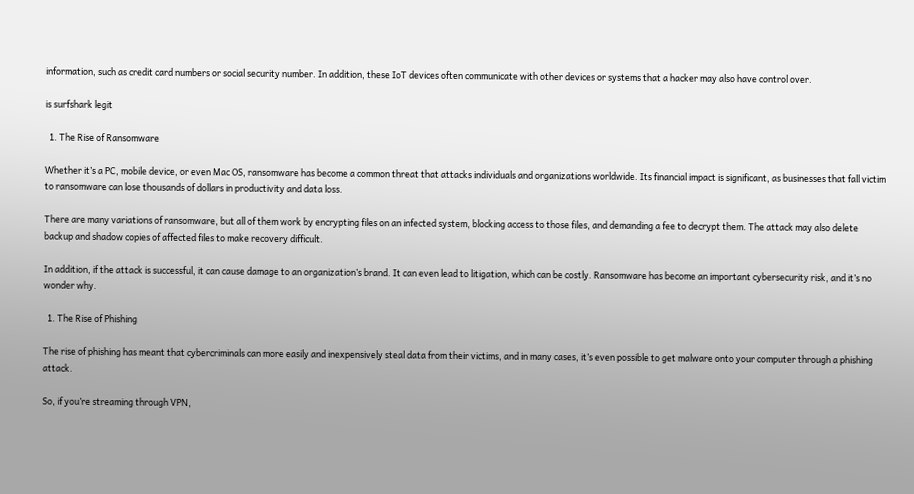information, such as credit card numbers or social security number. In addition, these IoT devices often communicate with other devices or systems that a hacker may also have control over.

is surfshark legit

  1. The Rise of Ransomware

Whether it’s a PC, mobile device, or even Mac OS, ransomware has become a common threat that attacks individuals and organizations worldwide. Its financial impact is significant, as businesses that fall victim to ransomware can lose thousands of dollars in productivity and data loss.

There are many variations of ransomware, but all of them work by encrypting files on an infected system, blocking access to those files, and demanding a fee to decrypt them. The attack may also delete backup and shadow copies of affected files to make recovery difficult.

In addition, if the attack is successful, it can cause damage to an organization’s brand. It can even lead to litigation, which can be costly. Ransomware has become an important cybersecurity risk, and it’s no wonder why.

  1. The Rise of Phishing

The rise of phishing has meant that cybercriminals can more easily and inexpensively steal data from their victims, and in many cases, it’s even possible to get malware onto your computer through a phishing attack.

So, if you’re streaming through VPN,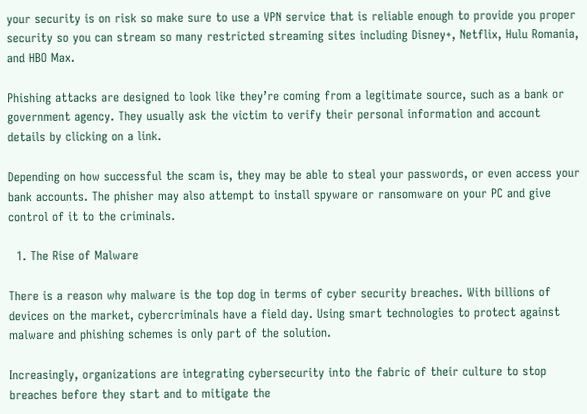your security is on risk so make sure to use a VPN service that is reliable enough to provide you proper security so you can stream so many restricted streaming sites including Disney+, Netflix, Hulu Romania, and HBO Max.

Phishing attacks are designed to look like they’re coming from a legitimate source, such as a bank or government agency. They usually ask the victim to verify their personal information and account details by clicking on a link.

Depending on how successful the scam is, they may be able to steal your passwords, or even access your bank accounts. The phisher may also attempt to install spyware or ransomware on your PC and give control of it to the criminals.

  1. The Rise of Malware

There is a reason why malware is the top dog in terms of cyber security breaches. With billions of devices on the market, cybercriminals have a field day. Using smart technologies to protect against malware and phishing schemes is only part of the solution.

Increasingly, organizations are integrating cybersecurity into the fabric of their culture to stop breaches before they start and to mitigate the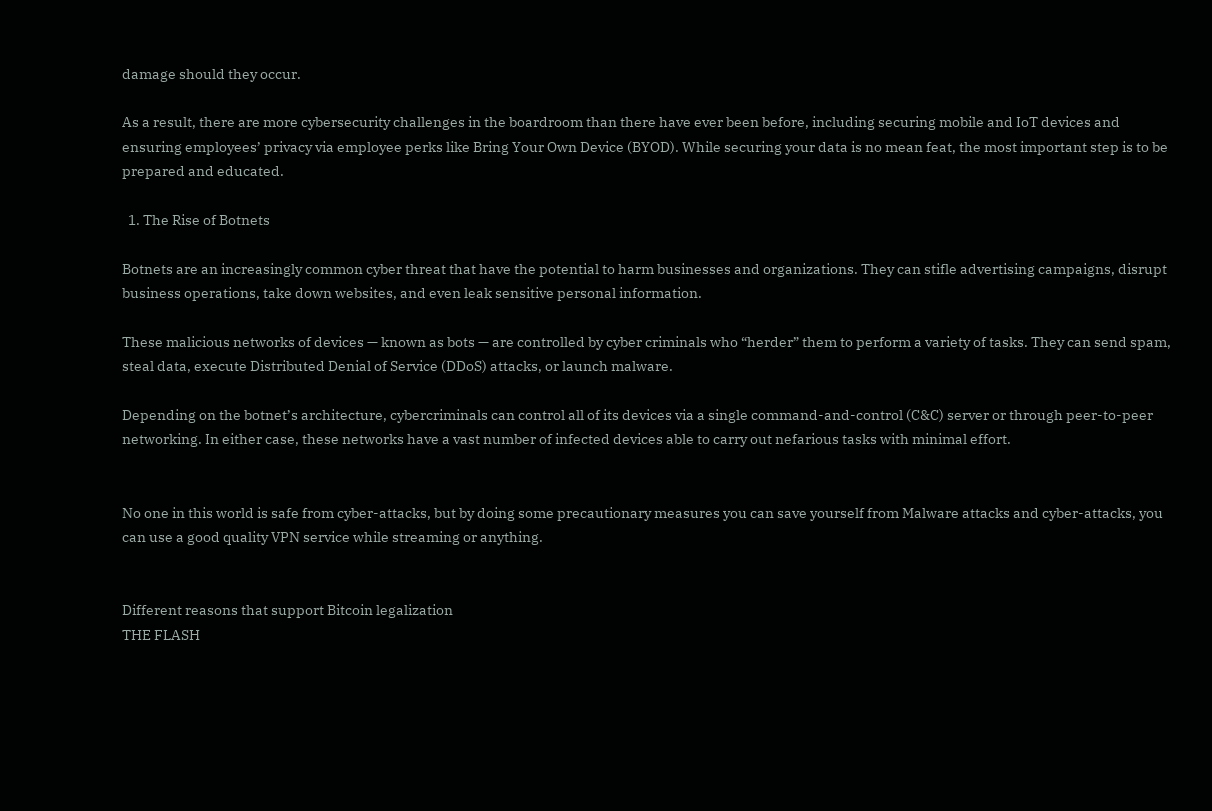damage should they occur.

As a result, there are more cybersecurity challenges in the boardroom than there have ever been before, including securing mobile and IoT devices and ensuring employees’ privacy via employee perks like Bring Your Own Device (BYOD). While securing your data is no mean feat, the most important step is to be prepared and educated.

  1. The Rise of Botnets

Botnets are an increasingly common cyber threat that have the potential to harm businesses and organizations. They can stifle advertising campaigns, disrupt business operations, take down websites, and even leak sensitive personal information.

These malicious networks of devices — known as bots — are controlled by cyber criminals who “herder” them to perform a variety of tasks. They can send spam, steal data, execute Distributed Denial of Service (DDoS) attacks, or launch malware.

Depending on the botnet’s architecture, cybercriminals can control all of its devices via a single command-and-control (C&C) server or through peer-to-peer networking. In either case, these networks have a vast number of infected devices able to carry out nefarious tasks with minimal effort.


No one in this world is safe from cyber-attacks, but by doing some precautionary measures you can save yourself from Malware attacks and cyber-attacks, you can use a good quality VPN service while streaming or anything.


Different reasons that support Bitcoin legalization
THE FLASH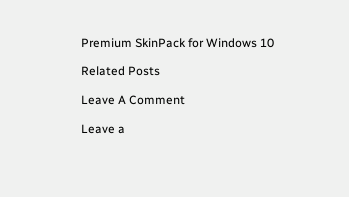Premium SkinPack for Windows 10

Related Posts

Leave A Comment

Leave a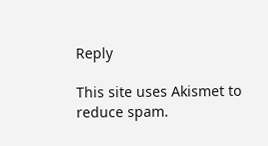Reply

This site uses Akismet to reduce spam.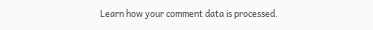Learn how your comment data is processed.